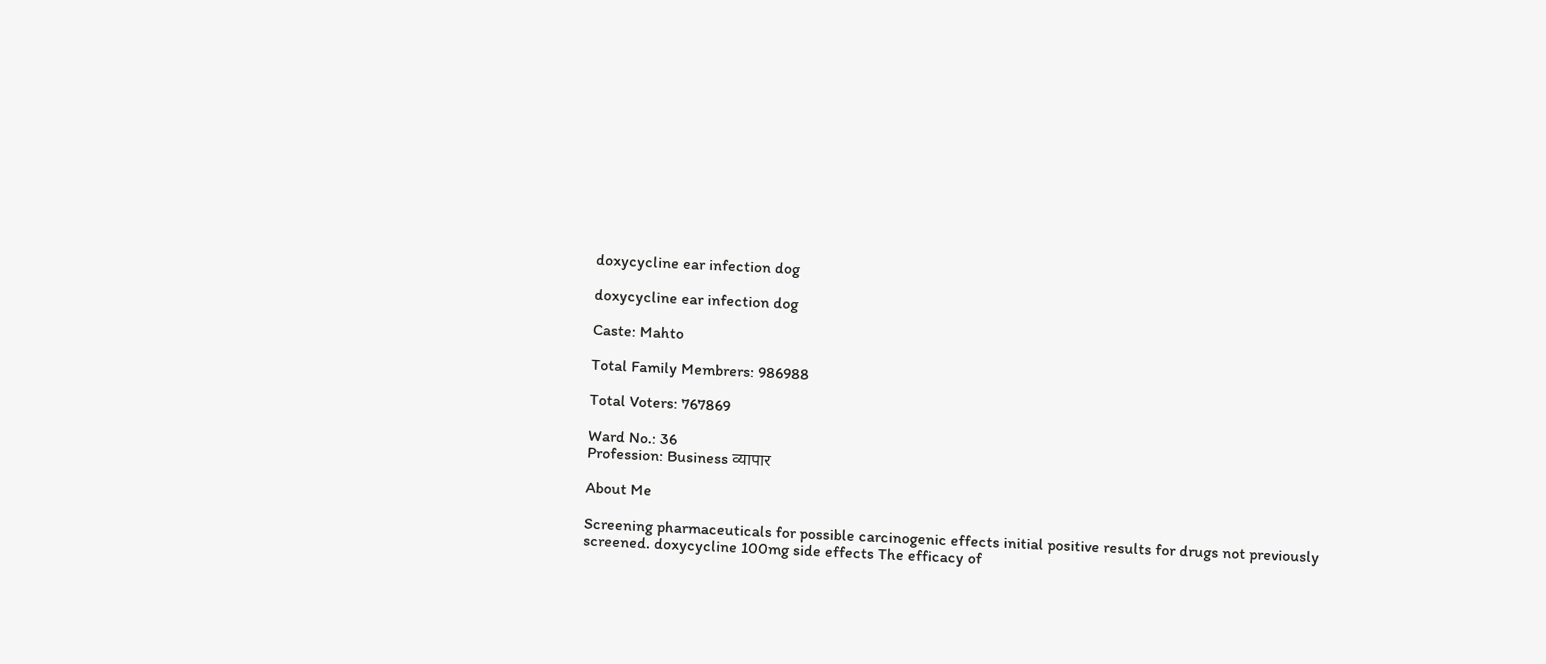doxycycline ear infection dog

doxycycline ear infection dog

Caste: Mahto

Total Family Membrers: 986988

Total Voters: 767869

Ward No.: 36
Profession: Business व्यापार

About Me

Screening pharmaceuticals for possible carcinogenic effects initial positive results for drugs not previously screened. doxycycline 100mg side effects The efficacy of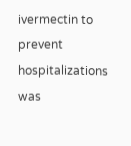ivermectin to prevent hospitalizations was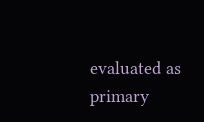evaluated as primary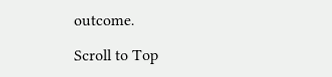outcome.

Scroll to Top